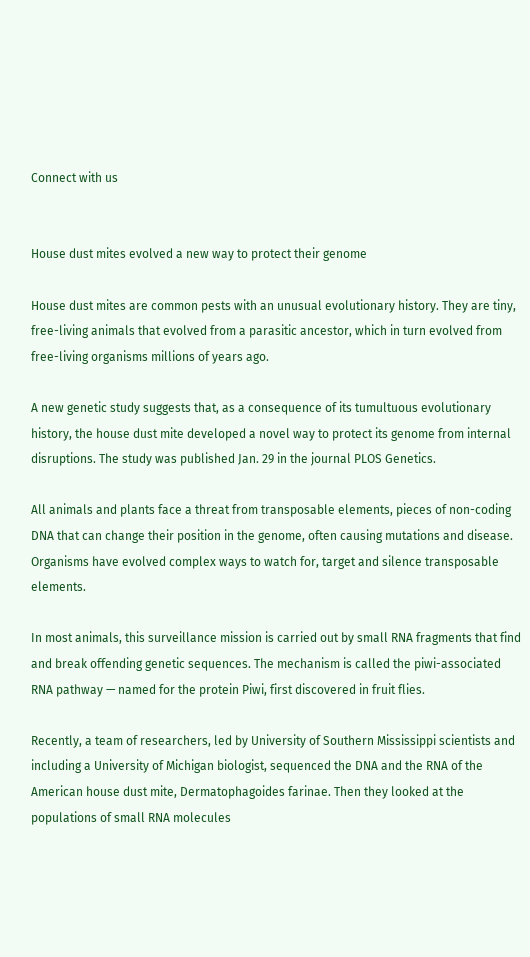Connect with us


House dust mites evolved a new way to protect their genome

House dust mites are common pests with an unusual evolutionary history. They are tiny, free-living animals that evolved from a parasitic ancestor, which in turn evolved from free-living organisms millions of years ago.

A new genetic study suggests that, as a consequence of its tumultuous evolutionary history, the house dust mite developed a novel way to protect its genome from internal disruptions. The study was published Jan. 29 in the journal PLOS Genetics.

All animals and plants face a threat from transposable elements, pieces of non-coding DNA that can change their position in the genome, often causing mutations and disease. Organisms have evolved complex ways to watch for, target and silence transposable elements.

In most animals, this surveillance mission is carried out by small RNA fragments that find and break offending genetic sequences. The mechanism is called the piwi-associated RNA pathway — named for the protein Piwi, first discovered in fruit flies.

Recently, a team of researchers, led by University of Southern Mississippi scientists and including a University of Michigan biologist, sequenced the DNA and the RNA of the American house dust mite, Dermatophagoides farinae. Then they looked at the populations of small RNA molecules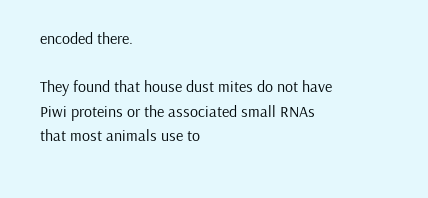encoded there.

They found that house dust mites do not have Piwi proteins or the associated small RNAs that most animals use to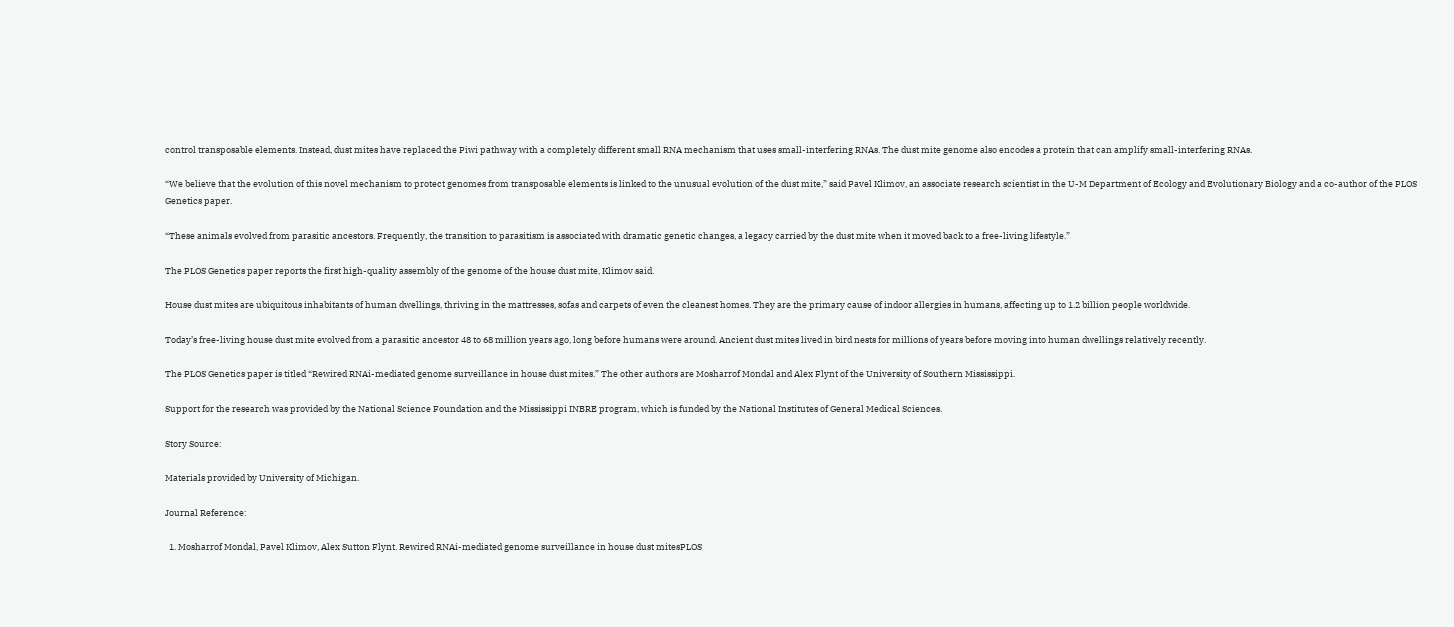control transposable elements. Instead, dust mites have replaced the Piwi pathway with a completely different small RNA mechanism that uses small-interfering RNAs. The dust mite genome also encodes a protein that can amplify small-interfering RNAs.

“We believe that the evolution of this novel mechanism to protect genomes from transposable elements is linked to the unusual evolution of the dust mite,” said Pavel Klimov, an associate research scientist in the U-M Department of Ecology and Evolutionary Biology and a co-author of the PLOS Genetics paper.

“These animals evolved from parasitic ancestors. Frequently, the transition to parasitism is associated with dramatic genetic changes, a legacy carried by the dust mite when it moved back to a free-living lifestyle.”

The PLOS Genetics paper reports the first high-quality assembly of the genome of the house dust mite, Klimov said.

House dust mites are ubiquitous inhabitants of human dwellings, thriving in the mattresses, sofas and carpets of even the cleanest homes. They are the primary cause of indoor allergies in humans, affecting up to 1.2 billion people worldwide.

Today’s free-living house dust mite evolved from a parasitic ancestor 48 to 68 million years ago, long before humans were around. Ancient dust mites lived in bird nests for millions of years before moving into human dwellings relatively recently.

The PLOS Genetics paper is titled “Rewired RNAi-mediated genome surveillance in house dust mites.” The other authors are Mosharrof Mondal and Alex Flynt of the University of Southern Mississippi.

Support for the research was provided by the National Science Foundation and the Mississippi INBRE program, which is funded by the National Institutes of General Medical Sciences.

Story Source:

Materials provided by University of Michigan.

Journal Reference:

  1. Mosharrof Mondal, Pavel Klimov, Alex Sutton Flynt. Rewired RNAi-mediated genome surveillance in house dust mitesPLOS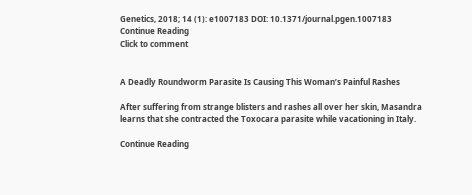Genetics, 2018; 14 (1): e1007183 DOI: 10.1371/journal.pgen.1007183
Continue Reading
Click to comment


A Deadly Roundworm Parasite Is Causing This Woman’s Painful Rashes

After suffering from strange blisters and rashes all over her skin, Masandra learns that she contracted the Toxocara parasite while vacationing in Italy.

Continue Reading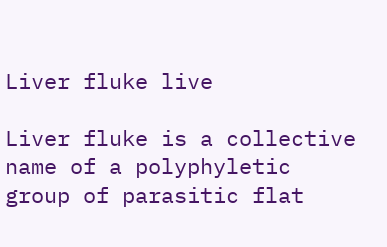Liver fluke live

Liver fluke is a collective name of a polyphyletic group of parasitic flat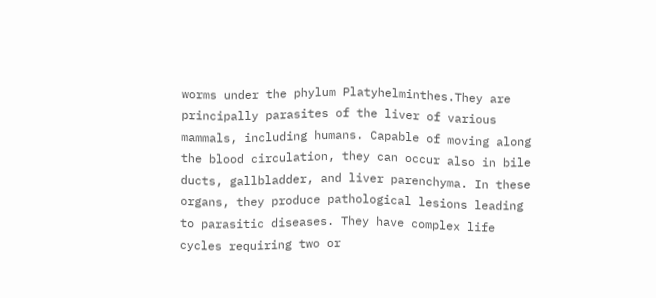worms under the phylum Platyhelminthes.They are principally parasites of the liver of various mammals, including humans. Capable of moving along the blood circulation, they can occur also in bile ducts, gallbladder, and liver parenchyma. In these organs, they produce pathological lesions leading to parasitic diseases. They have complex life cycles requiring two or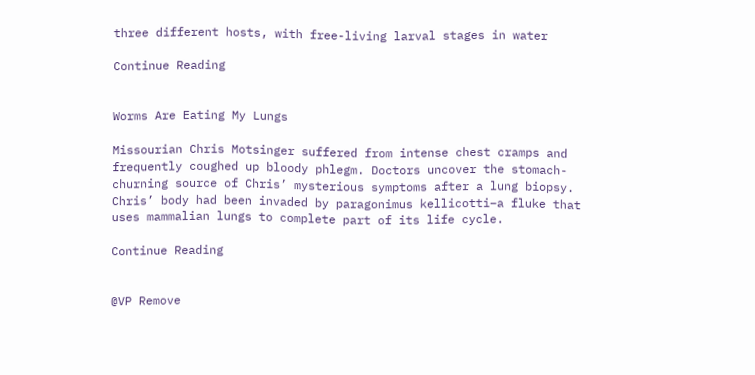three different hosts, with free-living larval stages in water

Continue Reading


Worms Are Eating My Lungs

Missourian Chris Motsinger suffered from intense chest cramps and frequently coughed up bloody phlegm. Doctors uncover the stomach-churning source of Chris’ mysterious symptoms after a lung biopsy. Chris’ body had been invaded by paragonimus kellicotti–a fluke that uses mammalian lungs to complete part of its life cycle.

Continue Reading


@VP Remove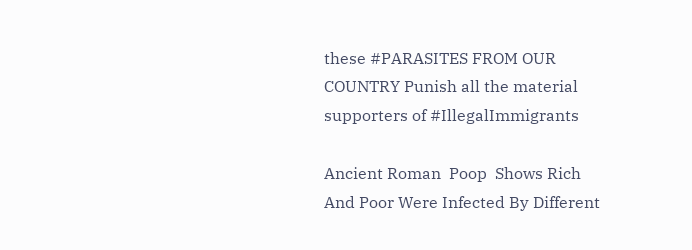these #PARASITES FROM OUR COUNTRY Punish all the material supporters of #IllegalImmigrants

Ancient Roman  Poop  Shows Rich And Poor Were Infected By Different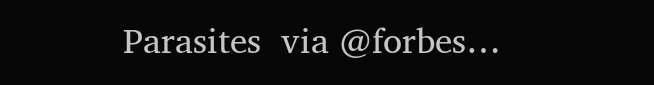Parasites  via @forbes…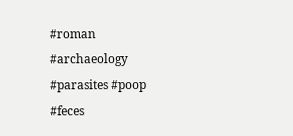#roman #archaeology #parasites #poop #feces